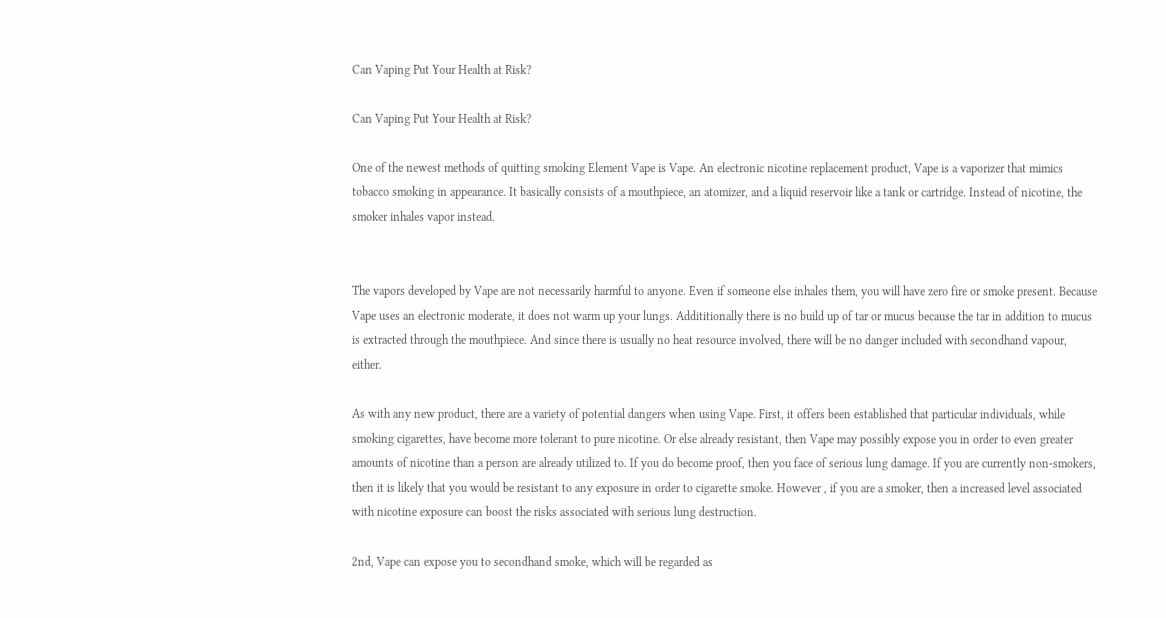Can Vaping Put Your Health at Risk?

Can Vaping Put Your Health at Risk?

One of the newest methods of quitting smoking Element Vape is Vape. An electronic nicotine replacement product, Vape is a vaporizer that mimics tobacco smoking in appearance. It basically consists of a mouthpiece, an atomizer, and a liquid reservoir like a tank or cartridge. Instead of nicotine, the smoker inhales vapor instead.


The vapors developed by Vape are not necessarily harmful to anyone. Even if someone else inhales them, you will have zero fire or smoke present. Because Vape uses an electronic moderate, it does not warm up your lungs. Addititionally there is no build up of tar or mucus because the tar in addition to mucus is extracted through the mouthpiece. And since there is usually no heat resource involved, there will be no danger included with secondhand vapour, either.

As with any new product, there are a variety of potential dangers when using Vape. First, it offers been established that particular individuals, while smoking cigarettes, have become more tolerant to pure nicotine. Or else already resistant, then Vape may possibly expose you in order to even greater amounts of nicotine than a person are already utilized to. If you do become proof, then you face of serious lung damage. If you are currently non-smokers, then it is likely that you would be resistant to any exposure in order to cigarette smoke. However , if you are a smoker, then a increased level associated with nicotine exposure can boost the risks associated with serious lung destruction.

2nd, Vape can expose you to secondhand smoke, which will be regarded as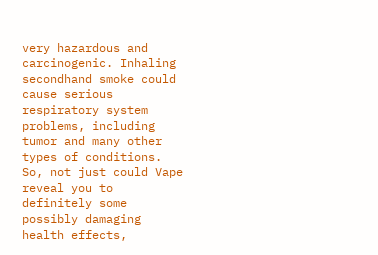very hazardous and carcinogenic. Inhaling secondhand smoke could cause serious respiratory system problems, including tumor and many other types of conditions. So, not just could Vape reveal you to definitely some possibly damaging health effects,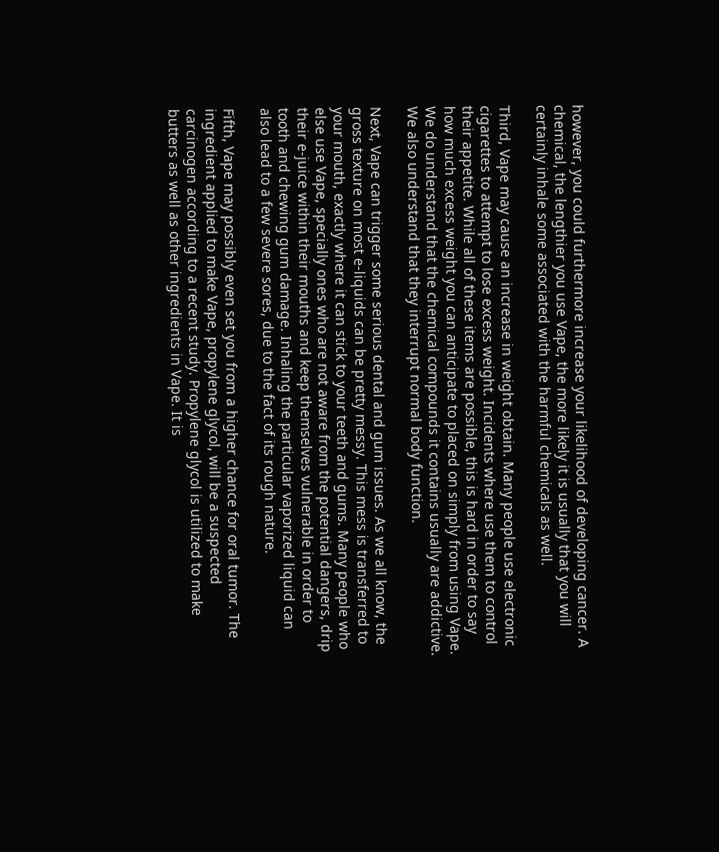however, you could furthermore increase your likelihood of developing cancer. A chemical, the lengthier you use Vape, the more likely it is usually that you will certainly inhale some associated with the harmful chemicals as well.

Third, Vape may cause an increase in weight obtain. Many people use electronic cigarettes to attempt to lose excess weight. Incidents where use them to control their appetite. While all of these items are possible, this is hard in order to say how much excess weight you can anticipate to placed on simply from using Vape. We do understand that the chemical compounds it contains usually are addictive. We also understand that they interrupt normal body function.

Next, Vape can trigger some serious dental and gum issues. As we all know, the gross texture on most e-liquids can be pretty messy. This mess is transferred to your mouth, exactly where it can stick to your teeth and gums. Many people who else use Vape, specially ones who are not aware from the potential dangers, drip their e-juice within their mouths and keep themselves vulnerable in order to tooth and chewing gum damage. Inhaling the particular vaporized liquid can also lead to a few severe sores, due to the fact of its rough nature.

Fifth, Vape may possibly even set you from a higher chance for oral tumor. The ingredient applied to make Vape, propylene glycol, will be a suspected carcinogen according to a recent study. Propylene glycol is utilized to make butters as well as other ingredients in Vape. It is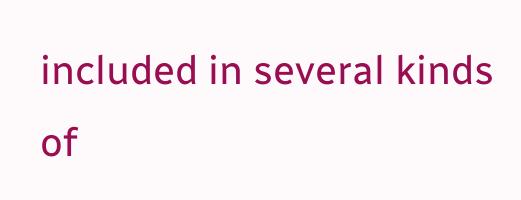included in several kinds of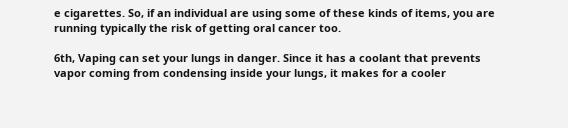e cigarettes. So, if an individual are using some of these kinds of items, you are running typically the risk of getting oral cancer too.

6th, Vaping can set your lungs in danger. Since it has a coolant that prevents vapor coming from condensing inside your lungs, it makes for a cooler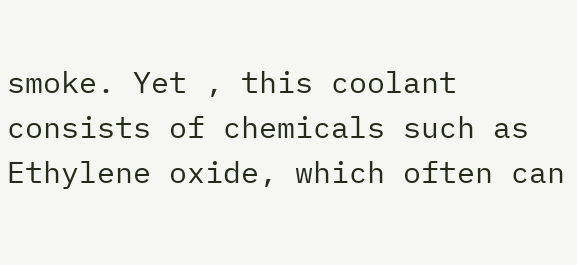smoke. Yet , this coolant consists of chemicals such as Ethylene oxide, which often can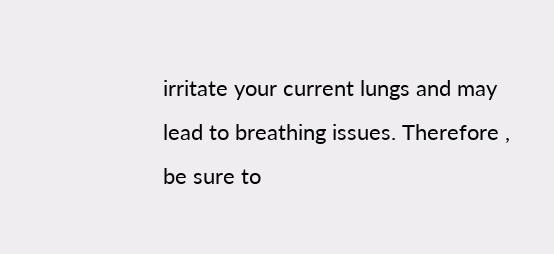irritate your current lungs and may lead to breathing issues. Therefore , be sure to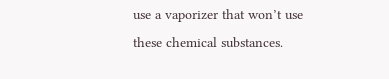use a vaporizer that won’t use these chemical substances.